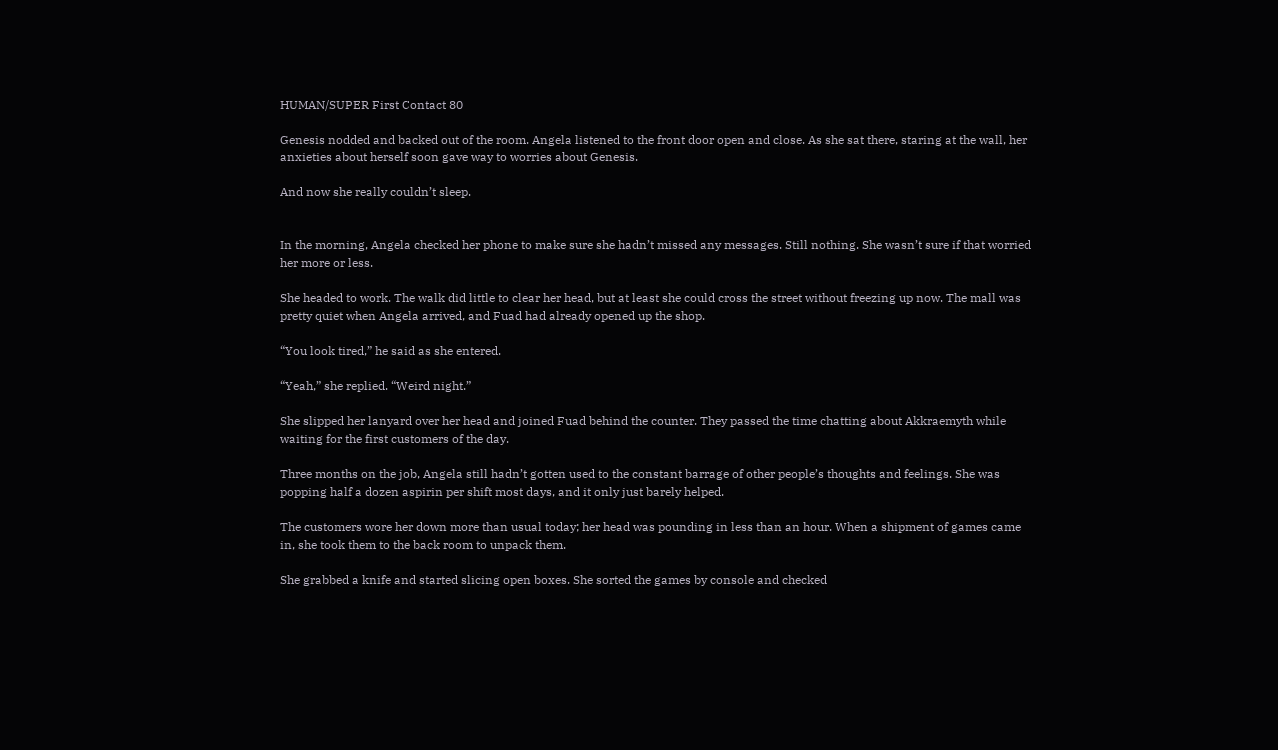HUMAN/SUPER First Contact 80

Genesis nodded and backed out of the room. Angela listened to the front door open and close. As she sat there, staring at the wall, her anxieties about herself soon gave way to worries about Genesis.

And now she really couldn’t sleep.


In the morning, Angela checked her phone to make sure she hadn’t missed any messages. Still nothing. She wasn’t sure if that worried her more or less.

She headed to work. The walk did little to clear her head, but at least she could cross the street without freezing up now. The mall was pretty quiet when Angela arrived, and Fuad had already opened up the shop.

“You look tired,” he said as she entered.

“Yeah,” she replied. “Weird night.”

She slipped her lanyard over her head and joined Fuad behind the counter. They passed the time chatting about Akkraemyth while waiting for the first customers of the day.

Three months on the job, Angela still hadn’t gotten used to the constant barrage of other people’s thoughts and feelings. She was popping half a dozen aspirin per shift most days, and it only just barely helped.

The customers wore her down more than usual today; her head was pounding in less than an hour. When a shipment of games came in, she took them to the back room to unpack them.

She grabbed a knife and started slicing open boxes. She sorted the games by console and checked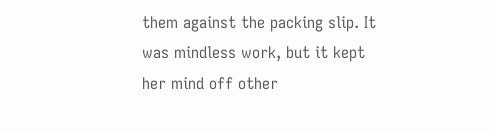them against the packing slip. It was mindless work, but it kept her mind off other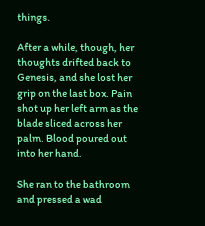things.

After a while, though, her thoughts drifted back to Genesis, and she lost her grip on the last box. Pain shot up her left arm as the blade sliced across her palm. Blood poured out into her hand.

She ran to the bathroom and pressed a wad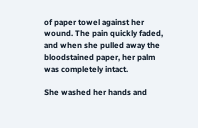of paper towel against her wound. The pain quickly faded, and when she pulled away the bloodstained paper, her palm was completely intact.

She washed her hands and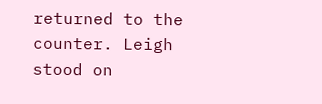returned to the counter. Leigh stood on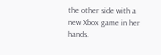the other side with a new Xbox game in her hands.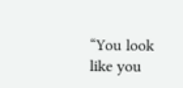“You look like you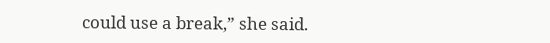could use a break,” she said.